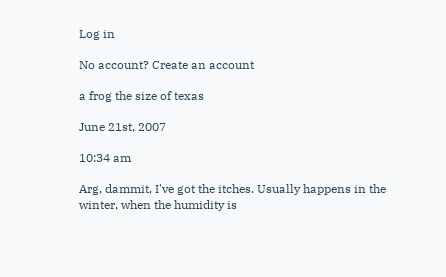Log in

No account? Create an account

a frog the size of texas

June 21st, 2007

10:34 am

Arg, dammit, I've got the itches. Usually happens in the winter, when the humidity is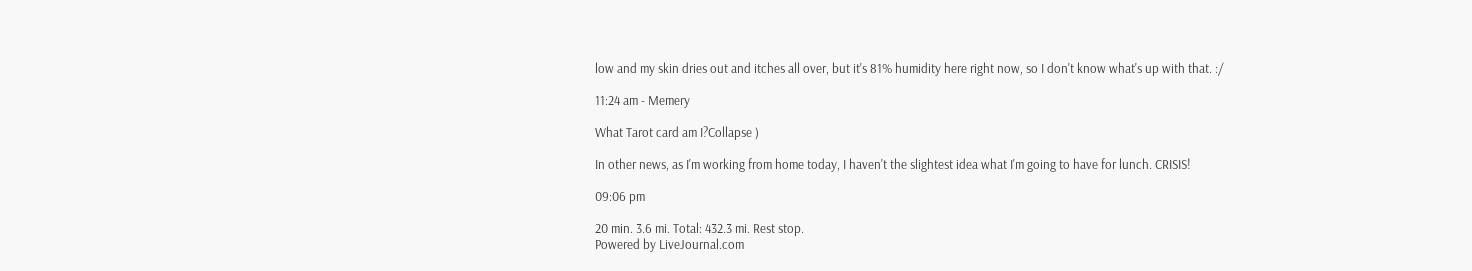low and my skin dries out and itches all over, but it's 81% humidity here right now, so I don't know what's up with that. :/

11:24 am - Memery

What Tarot card am I?Collapse )

In other news, as I'm working from home today, I haven't the slightest idea what I'm going to have for lunch. CRISIS!

09:06 pm

20 min. 3.6 mi. Total: 432.3 mi. Rest stop.
Powered by LiveJournal.com